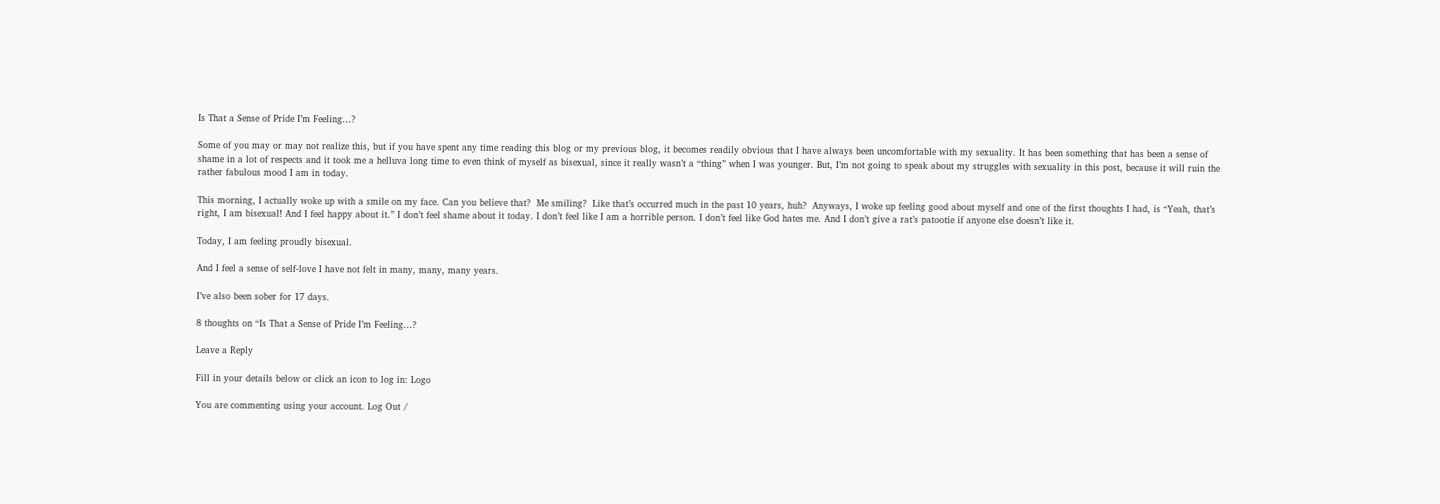Is That a Sense of Pride I’m Feeling…?

Some of you may or may not realize this, but if you have spent any time reading this blog or my previous blog, it becomes readily obvious that I have always been uncomfortable with my sexuality. It has been something that has been a sense of shame in a lot of respects and it took me a helluva long time to even think of myself as bisexual, since it really wasn’t a “thing” when I was younger. But, I’m not going to speak about my struggles with sexuality in this post, because it will ruin the rather fabulous mood I am in today.

This morning, I actually woke up with a smile on my face. Can you believe that?  Me smiling?  Like that’s occurred much in the past 10 years, huh?  Anyways, I woke up feeling good about myself and one of the first thoughts I had, is “Yeah, that’s right, I am bisexual! And I feel happy about it.” I don’t feel shame about it today. I don’t feel like I am a horrible person. I don’t feel like God hates me. And I don’t give a rat’s patootie if anyone else doesn’t like it.

Today, I am feeling proudly bisexual.

And I feel a sense of self-love I have not felt in many, many, many years.

I’ve also been sober for 17 days.

8 thoughts on “Is That a Sense of Pride I’m Feeling…?

Leave a Reply

Fill in your details below or click an icon to log in: Logo

You are commenting using your account. Log Out /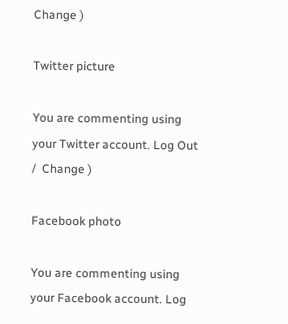Change )

Twitter picture

You are commenting using your Twitter account. Log Out /  Change )

Facebook photo

You are commenting using your Facebook account. Log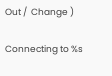Out /  Change )

Connecting to %s